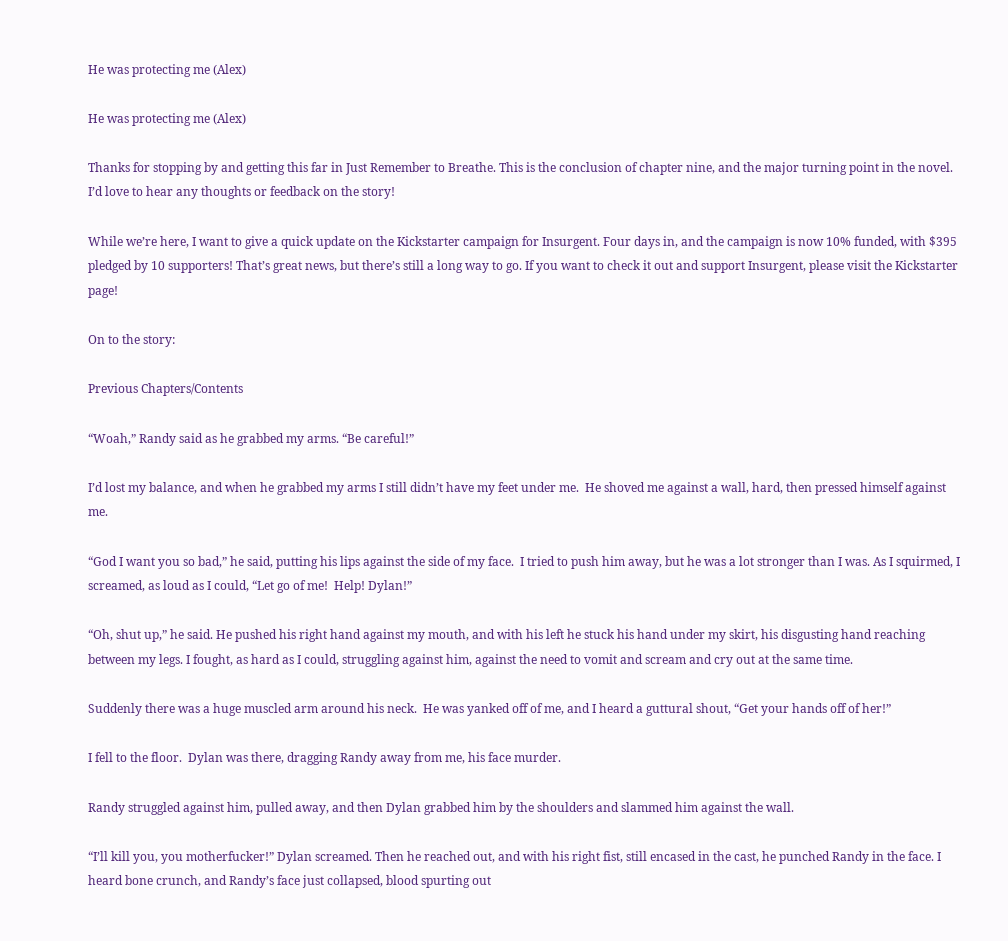He was protecting me (Alex)

He was protecting me (Alex)

Thanks for stopping by and getting this far in Just Remember to Breathe. This is the conclusion of chapter nine, and the major turning point in the novel. I’d love to hear any thoughts or feedback on the story!

While we’re here, I want to give a quick update on the Kickstarter campaign for Insurgent. Four days in, and the campaign is now 10% funded, with $395 pledged by 10 supporters! That’s great news, but there’s still a long way to go. If you want to check it out and support Insurgent, please visit the Kickstarter page!

On to the story:

Previous Chapters/Contents

“Woah,” Randy said as he grabbed my arms. “Be careful!”

I’d lost my balance, and when he grabbed my arms I still didn’t have my feet under me.  He shoved me against a wall, hard, then pressed himself against me.

“God I want you so bad,” he said, putting his lips against the side of my face.  I tried to push him away, but he was a lot stronger than I was. As I squirmed, I screamed, as loud as I could, “Let go of me!  Help! Dylan!”

“Oh, shut up,” he said. He pushed his right hand against my mouth, and with his left he stuck his hand under my skirt, his disgusting hand reaching between my legs. I fought, as hard as I could, struggling against him, against the need to vomit and scream and cry out at the same time.

Suddenly there was a huge muscled arm around his neck.  He was yanked off of me, and I heard a guttural shout, “Get your hands off of her!”

I fell to the floor.  Dylan was there, dragging Randy away from me, his face murder.

Randy struggled against him, pulled away, and then Dylan grabbed him by the shoulders and slammed him against the wall.

“I’ll kill you, you motherfucker!” Dylan screamed. Then he reached out, and with his right fist, still encased in the cast, he punched Randy in the face. I heard bone crunch, and Randy’s face just collapsed, blood spurting out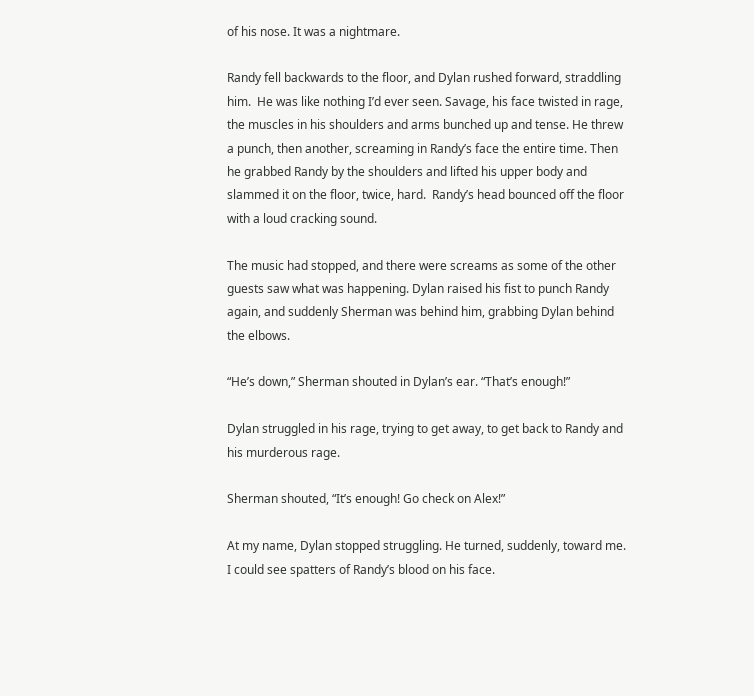of his nose. It was a nightmare.

Randy fell backwards to the floor, and Dylan rushed forward, straddling him.  He was like nothing I’d ever seen. Savage, his face twisted in rage, the muscles in his shoulders and arms bunched up and tense. He threw a punch, then another, screaming in Randy’s face the entire time. Then he grabbed Randy by the shoulders and lifted his upper body and slammed it on the floor, twice, hard.  Randy’s head bounced off the floor with a loud cracking sound.

The music had stopped, and there were screams as some of the other guests saw what was happening. Dylan raised his fist to punch Randy again, and suddenly Sherman was behind him, grabbing Dylan behind the elbows.

“He’s down,” Sherman shouted in Dylan’s ear. “That’s enough!”

Dylan struggled in his rage, trying to get away, to get back to Randy and his murderous rage.

Sherman shouted, “It’s enough! Go check on Alex!”

At my name, Dylan stopped struggling. He turned, suddenly, toward me. I could see spatters of Randy’s blood on his face.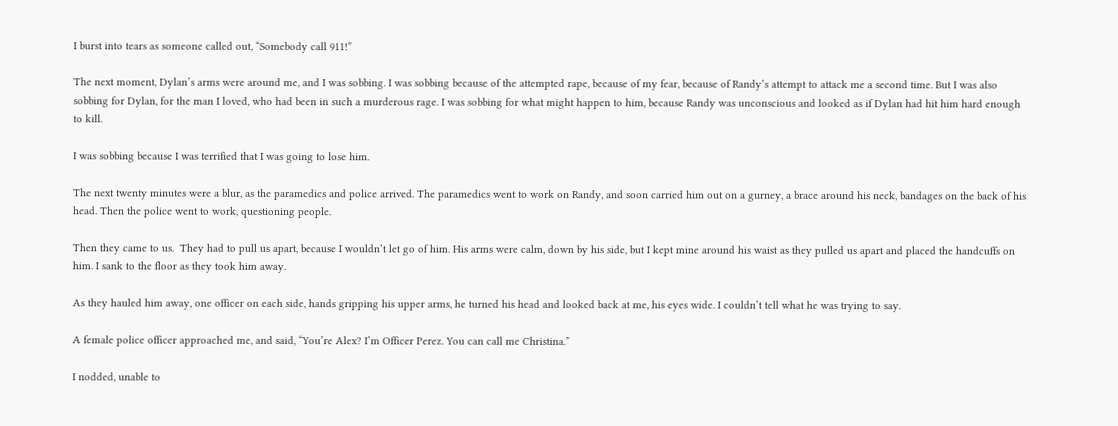I burst into tears as someone called out, “Somebody call 911!”

The next moment, Dylan’s arms were around me, and I was sobbing. I was sobbing because of the attempted rape, because of my fear, because of Randy’s attempt to attack me a second time. But I was also sobbing for Dylan, for the man I loved, who had been in such a murderous rage. I was sobbing for what might happen to him, because Randy was unconscious and looked as if Dylan had hit him hard enough to kill.

I was sobbing because I was terrified that I was going to lose him.

The next twenty minutes were a blur, as the paramedics and police arrived. The paramedics went to work on Randy, and soon carried him out on a gurney, a brace around his neck, bandages on the back of his head. Then the police went to work, questioning people.

Then they came to us.  They had to pull us apart, because I wouldn’t let go of him. His arms were calm, down by his side, but I kept mine around his waist as they pulled us apart and placed the handcuffs on him. I sank to the floor as they took him away.

As they hauled him away, one officer on each side, hands gripping his upper arms, he turned his head and looked back at me, his eyes wide. I couldn’t tell what he was trying to say.

A female police officer approached me, and said, “You’re Alex? I’m Officer Perez. You can call me Christina.”

I nodded, unable to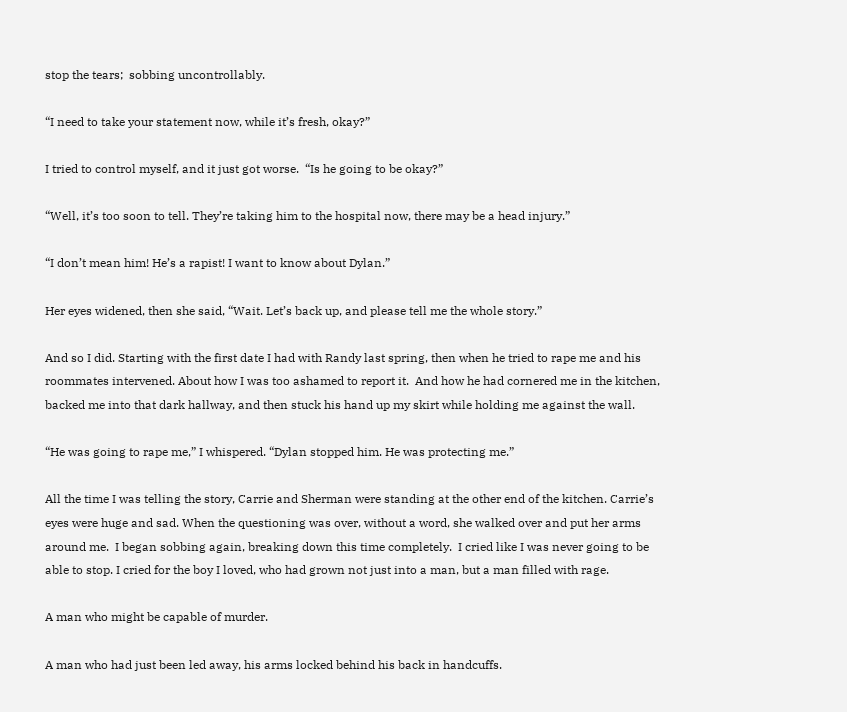stop the tears;  sobbing uncontrollably.

“I need to take your statement now, while it’s fresh, okay?”

I tried to control myself, and it just got worse.  “Is he going to be okay?”

“Well, it’s too soon to tell. They’re taking him to the hospital now, there may be a head injury.”

“I don’t mean him! He’s a rapist! I want to know about Dylan.”

Her eyes widened, then she said, “Wait. Let’s back up, and please tell me the whole story.”

And so I did. Starting with the first date I had with Randy last spring, then when he tried to rape me and his roommates intervened. About how I was too ashamed to report it.  And how he had cornered me in the kitchen, backed me into that dark hallway, and then stuck his hand up my skirt while holding me against the wall.

“He was going to rape me,” I whispered. “Dylan stopped him. He was protecting me.”

All the time I was telling the story, Carrie and Sherman were standing at the other end of the kitchen. Carrie’s eyes were huge and sad. When the questioning was over, without a word, she walked over and put her arms around me.  I began sobbing again, breaking down this time completely.  I cried like I was never going to be able to stop. I cried for the boy I loved, who had grown not just into a man, but a man filled with rage.

A man who might be capable of murder.

A man who had just been led away, his arms locked behind his back in handcuffs.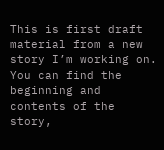This is first draft material from a new story I’m working on. You can find the  beginning and contents of the story,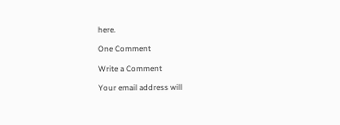here.

One Comment

Write a Comment

Your email address will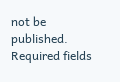not be published. Required fields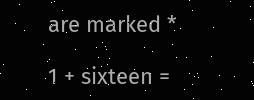are marked *

1 + sixteen =